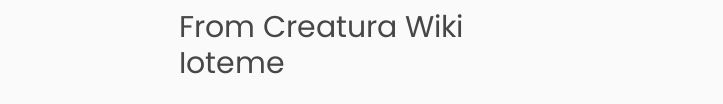From Creatura Wiki
Ioteme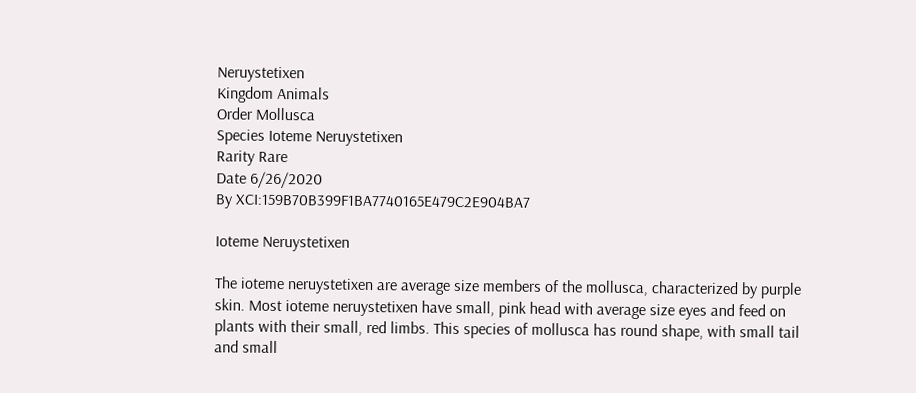Neruystetixen
Kingdom Animals
Order Mollusca
Species Ioteme Neruystetixen
Rarity Rare
Date 6/26/2020
By XCI:159B70B399F1BA7740165E479C2E904BA7

Ioteme Neruystetixen

The ioteme neruystetixen are average size members of the mollusca, characterized by purple skin. Most ioteme neruystetixen have small, pink head with average size eyes and feed on plants with their small, red limbs. This species of mollusca has round shape, with small tail and small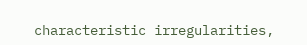characteristic irregularities,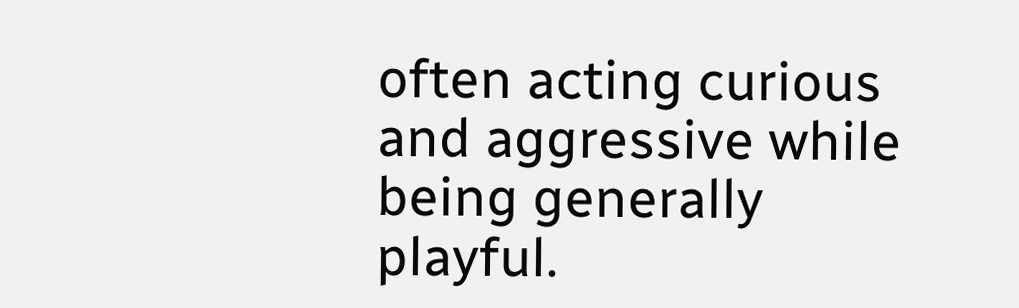often acting curious and aggressive while being generally playful.